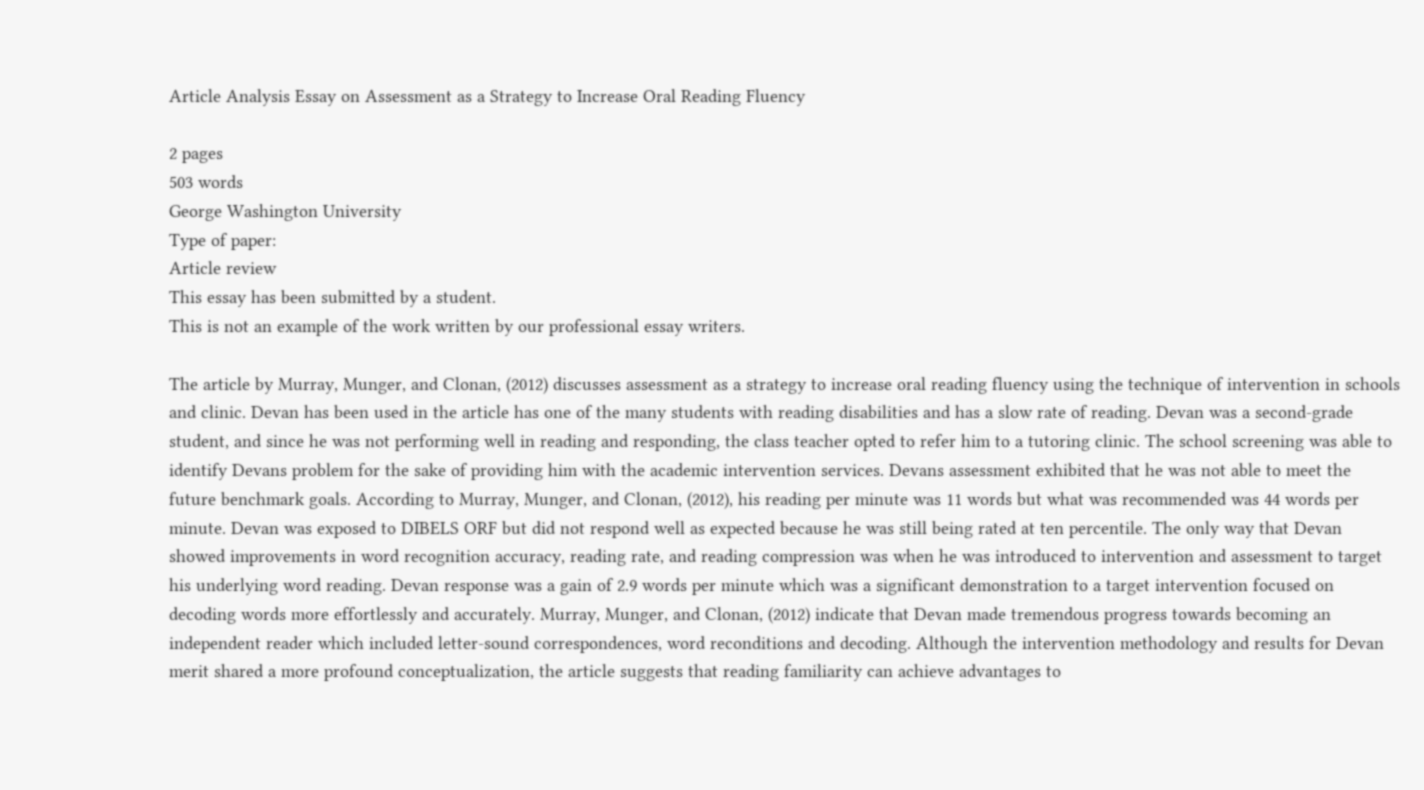Article Analysis Essay on Assessment as a Strategy to Increase Oral Reading Fluency

2 pages
503 words
George Washington University
Type of paper:
Article review
This essay has been submitted by a student.
This is not an example of the work written by our professional essay writers.

The article by Murray, Munger, and Clonan, (2012) discusses assessment as a strategy to increase oral reading fluency using the technique of intervention in schools and clinic. Devan has been used in the article has one of the many students with reading disabilities and has a slow rate of reading. Devan was a second-grade student, and since he was not performing well in reading and responding, the class teacher opted to refer him to a tutoring clinic. The school screening was able to identify Devans problem for the sake of providing him with the academic intervention services. Devans assessment exhibited that he was not able to meet the future benchmark goals. According to Murray, Munger, and Clonan, (2012), his reading per minute was 11 words but what was recommended was 44 words per minute. Devan was exposed to DIBELS ORF but did not respond well as expected because he was still being rated at ten percentile. The only way that Devan showed improvements in word recognition accuracy, reading rate, and reading compression was when he was introduced to intervention and assessment to target his underlying word reading. Devan response was a gain of 2.9 words per minute which was a significant demonstration to a target intervention focused on decoding words more effortlessly and accurately. Murray, Munger, and Clonan, (2012) indicate that Devan made tremendous progress towards becoming an independent reader which included letter-sound correspondences, word reconditions and decoding. Although the intervention methodology and results for Devan merit shared a more profound conceptualization, the article suggests that reading familiarity can achieve advantages to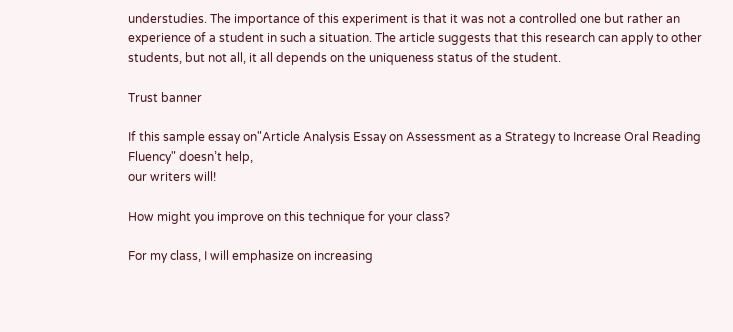understudies. The importance of this experiment is that it was not a controlled one but rather an experience of a student in such a situation. The article suggests that this research can apply to other students, but not all, it all depends on the uniqueness status of the student.

Trust banner

If this sample essay on"Article Analysis Essay on Assessment as a Strategy to Increase Oral Reading Fluency" doesn’t help,
our writers will!

How might you improve on this technique for your class?

For my class, I will emphasize on increasing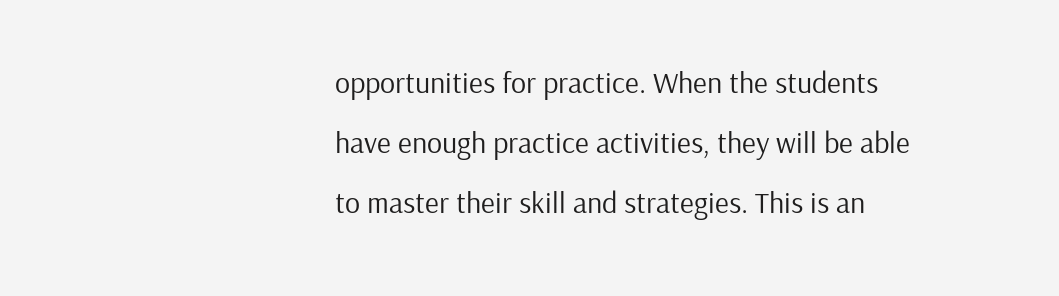opportunities for practice. When the students have enough practice activities, they will be able to master their skill and strategies. This is an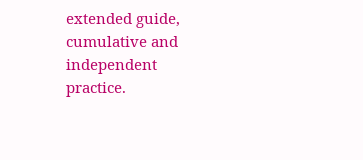extended guide, cumulative and independent practice.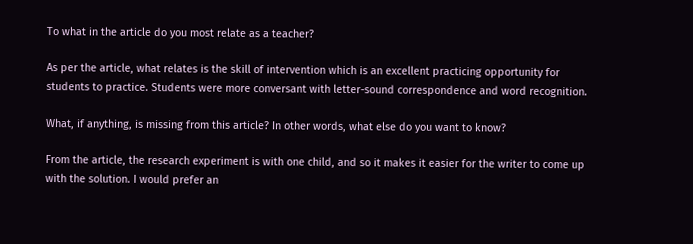To what in the article do you most relate as a teacher?

As per the article, what relates is the skill of intervention which is an excellent practicing opportunity for students to practice. Students were more conversant with letter-sound correspondence and word recognition.

What, if anything, is missing from this article? In other words, what else do you want to know?

From the article, the research experiment is with one child, and so it makes it easier for the writer to come up with the solution. I would prefer an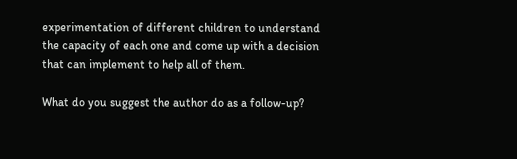experimentation of different children to understand the capacity of each one and come up with a decision that can implement to help all of them.

What do you suggest the author do as a follow-up?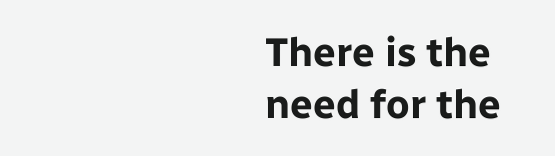There is the need for the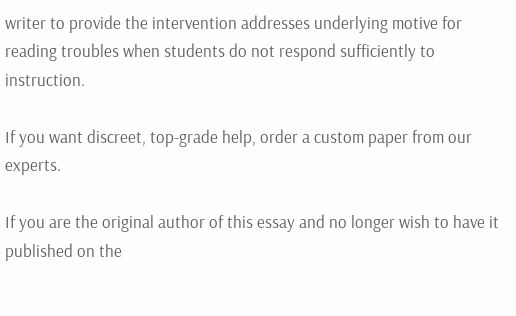writer to provide the intervention addresses underlying motive for reading troubles when students do not respond sufficiently to instruction.

If you want discreet, top-grade help, order a custom paper from our experts.

If you are the original author of this essay and no longer wish to have it published on the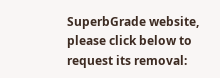SuperbGrade website, please click below to request its removal: